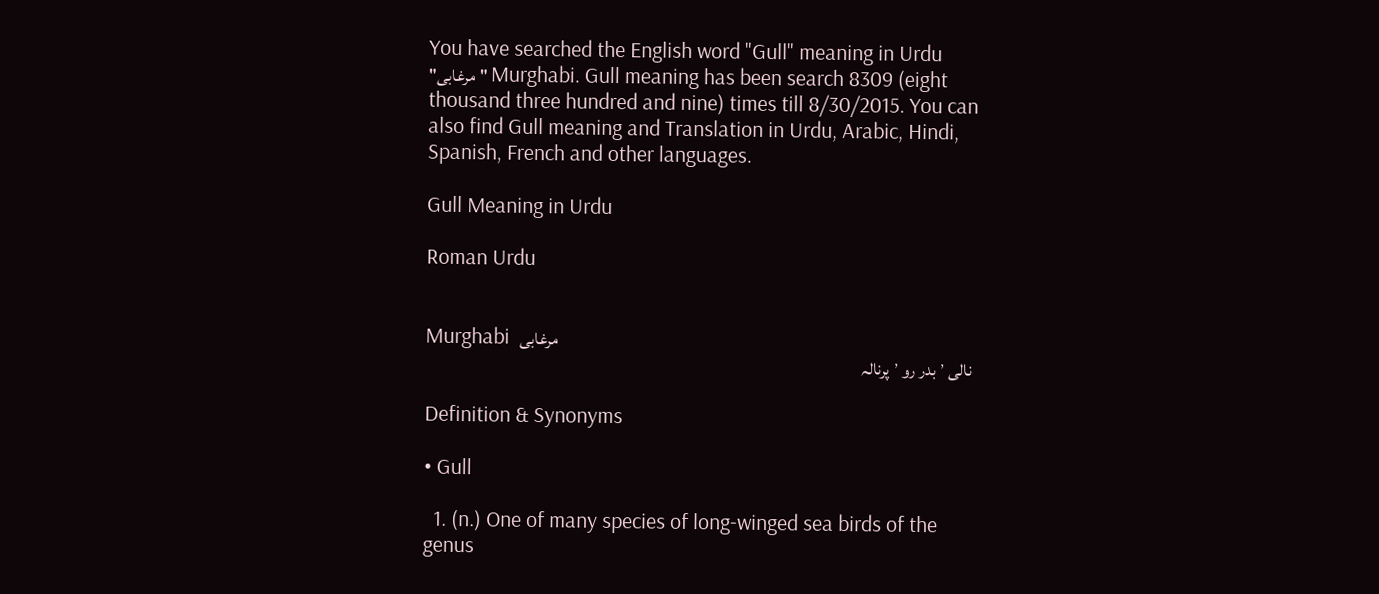You have searched the English word "Gull" meaning in Urdu "مرغابی" Murghabi. Gull meaning has been search 8309 (eight thousand three hundred and nine) times till 8/30/2015. You can also find Gull meaning and Translation in Urdu, Arabic, Hindi, Spanish, French and other languages.

Gull Meaning in Urdu

Roman Urdu


Murghabi  مرغابی
 نالی ٬ بدر رو ٬ پرنالہ

Definition & Synonyms

• Gull

  1. (n.) One of many species of long-winged sea birds of the genus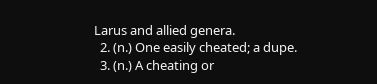Larus and allied genera.
  2. (n.) One easily cheated; a dupe.
  3. (n.) A cheating or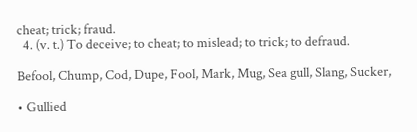cheat; trick; fraud.
  4. (v. t.) To deceive; to cheat; to mislead; to trick; to defraud.

Befool, Chump, Cod, Dupe, Fool, Mark, Mug, Sea gull, Slang, Sucker,

• Gullied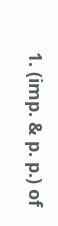1. (imp. & p. p.) of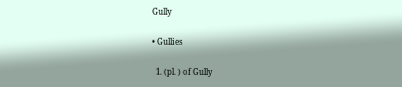Gully

• Gullies

  1. (pl. ) of Gully